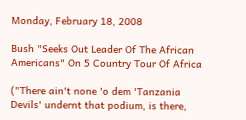Monday, February 18, 2008

Bush "Seeks Out Leader Of The African Americans" On 5 Country Tour Of Africa

("There ain't none 'o dem 'Tanzania Devils' undernt that podium, is there,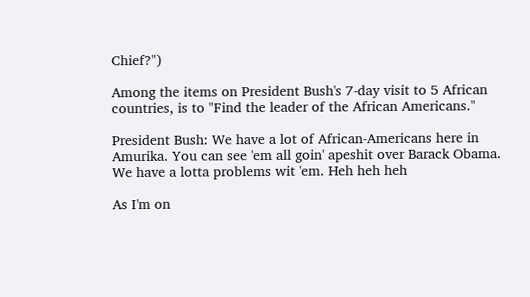Chief?")

Among the items on President Bush's 7-day visit to 5 African countries, is to "Find the leader of the African Americans."

President Bush: We have a lot of African-Americans here in Amurika. You can see 'em all goin' apeshit over Barack Obama. We have a lotta problems wit 'em. Heh heh heh

As I'm on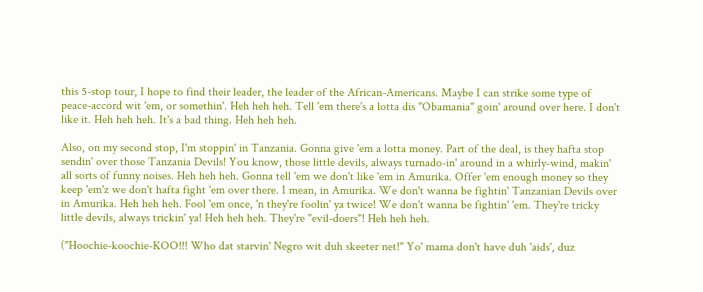this 5-stop tour, I hope to find their leader, the leader of the African-Americans. Maybe I can strike some type of peace-accord wit 'em, or somethin'. Heh heh heh. Tell 'em there's a lotta dis "Obamania" goin' around over here. I don't like it. Heh heh heh. It's a bad thing. Heh heh heh.

Also, on my second stop, I'm stoppin' in Tanzania. Gonna give 'em a lotta money. Part of the deal, is they hafta stop sendin' over those Tanzania Devils! You know, those little devils, always turnado-in' around in a whirly-wind, makin' all sorts of funny noises. Heh heh heh. Gonna tell 'em we don't like 'em in Amurika. Offer 'em enough money so they keep 'em'z we don't hafta fight 'em over there. I mean, in Amurika. We don't wanna be fightin' Tanzanian Devils over in Amurika. Heh heh heh. Fool 'em once, 'n they're foolin' ya twice! We don't wanna be fightin' 'em. They're tricky little devils, always trickin' ya! Heh heh heh. They're "evil-doers"! Heh heh heh.

("Hoochie-koochie-KOO!!! Who dat starvin' Negro wit duh skeeter net!" Yo' mama don't have duh 'aids', duz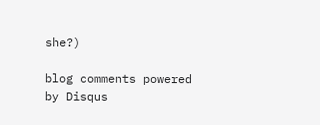she?)

blog comments powered by Disqus